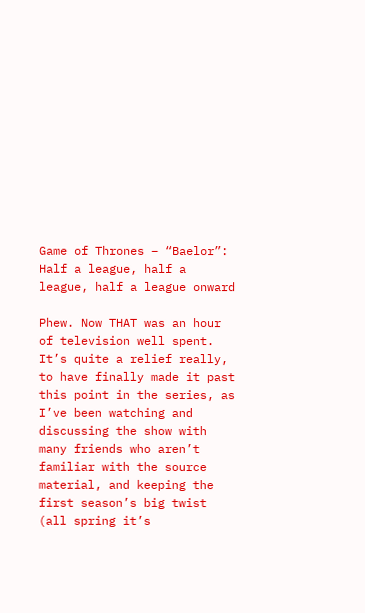Game of Thrones – “Baelor”: Half a league, half a league, half a league onward

Phew. Now THAT was an hour of television well spent.  It’s quite a relief really, to have finally made it past this point in the series, as I’ve been watching and discussing the show with many friends who aren’t familiar with the source material, and keeping the first season’s big twist (all spring it’s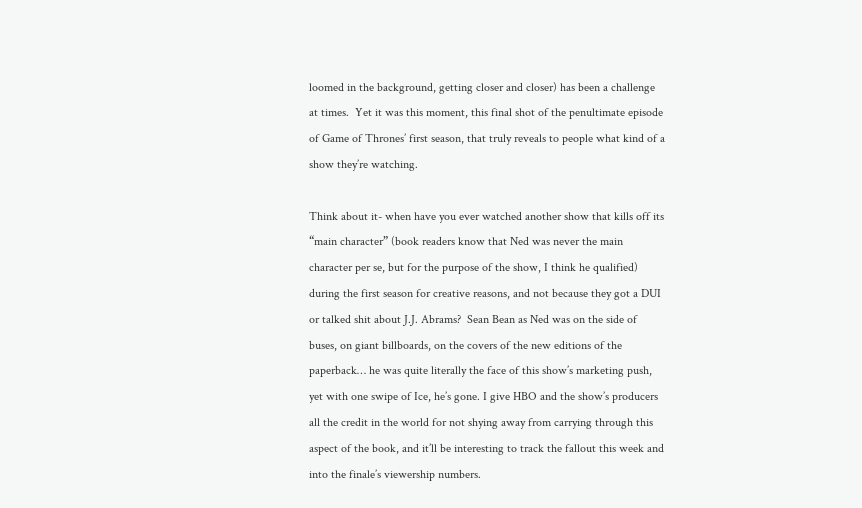loomed in the background, getting closer and closer) has been a challenge at times.  Yet it was this moment, this final shot of the penultimate episode of Game of Thrones’ first season, that truly reveals to people what kind of a show they’re watching.

Think about it- when have you ever watched another show that kills off its “main character” (book readers know that Ned was never the main character per se, but for the purpose of the show, I think he qualified) during the first season for creative reasons, and not because they got a DUI or talked shit about J.J. Abrams?  Sean Bean as Ned was on the side of buses, on giant billboards, on the covers of the new editions of the paperback… he was quite literally the face of this show’s marketing push, yet with one swipe of Ice, he’s gone. I give HBO and the show’s producers all the credit in the world for not shying away from carrying through this aspect of the book, and it’ll be interesting to track the fallout this week and into the finale’s viewership numbers.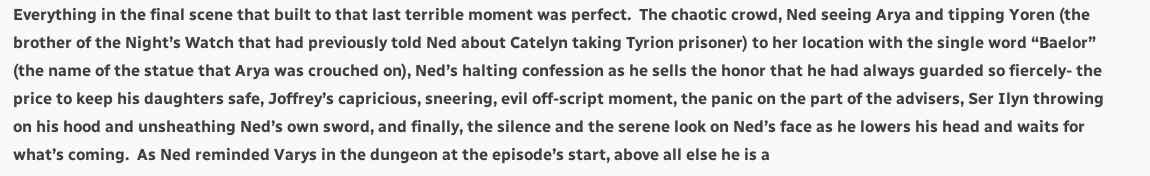Everything in the final scene that built to that last terrible moment was perfect.  The chaotic crowd, Ned seeing Arya and tipping Yoren (the brother of the Night’s Watch that had previously told Ned about Catelyn taking Tyrion prisoner) to her location with the single word “Baelor” (the name of the statue that Arya was crouched on), Ned’s halting confession as he sells the honor that he had always guarded so fiercely- the price to keep his daughters safe, Joffrey’s capricious, sneering, evil off-script moment, the panic on the part of the advisers, Ser Ilyn throwing on his hood and unsheathing Ned’s own sword, and finally, the silence and the serene look on Ned’s face as he lowers his head and waits for what’s coming.  As Ned reminded Varys in the dungeon at the episode’s start, above all else he is a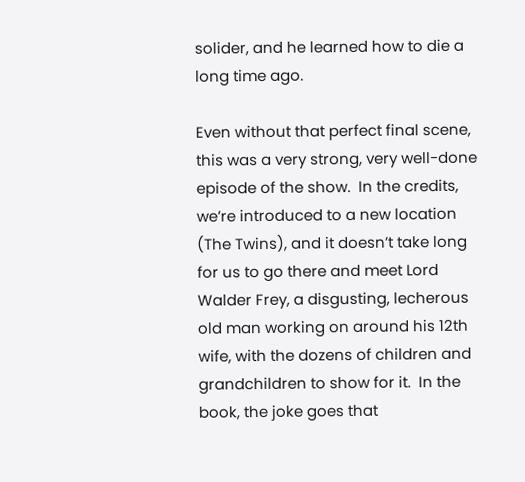solider, and he learned how to die a long time ago.

Even without that perfect final scene, this was a very strong, very well-done episode of the show.  In the credits, we’re introduced to a new location (The Twins), and it doesn’t take long for us to go there and meet Lord Walder Frey, a disgusting, lecherous old man working on around his 12th wife, with the dozens of children and grandchildren to show for it.  In the book, the joke goes that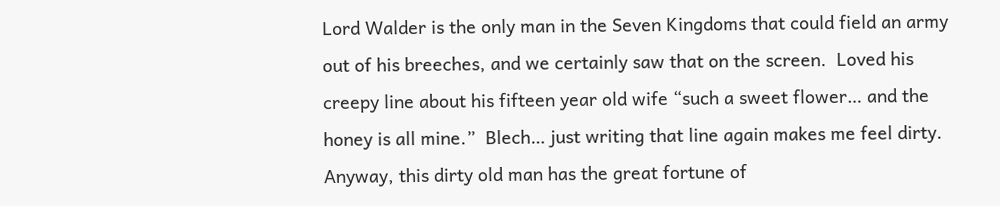Lord Walder is the only man in the Seven Kingdoms that could field an army out of his breeches, and we certainly saw that on the screen.  Loved his creepy line about his fifteen year old wife “such a sweet flower… and the honey is all mine.”  Blech… just writing that line again makes me feel dirty.  Anyway, this dirty old man has the great fortune of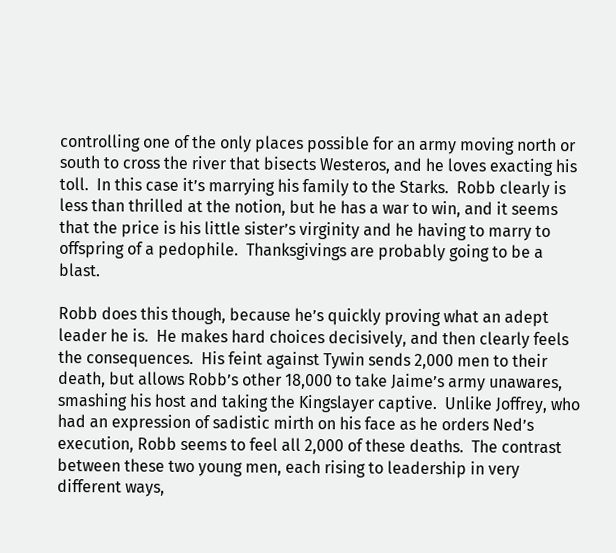controlling one of the only places possible for an army moving north or south to cross the river that bisects Westeros, and he loves exacting his toll.  In this case it’s marrying his family to the Starks.  Robb clearly is less than thrilled at the notion, but he has a war to win, and it seems that the price is his little sister’s virginity and he having to marry to offspring of a pedophile.  Thanksgivings are probably going to be a blast.

Robb does this though, because he’s quickly proving what an adept leader he is.  He makes hard choices decisively, and then clearly feels the consequences.  His feint against Tywin sends 2,000 men to their death, but allows Robb’s other 18,000 to take Jaime’s army unawares, smashing his host and taking the Kingslayer captive.  Unlike Joffrey, who had an expression of sadistic mirth on his face as he orders Ned’s execution, Robb seems to feel all 2,000 of these deaths.  The contrast between these two young men, each rising to leadership in very different ways,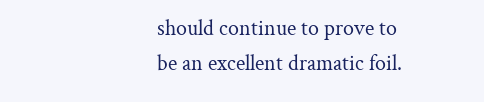should continue to prove to be an excellent dramatic foil.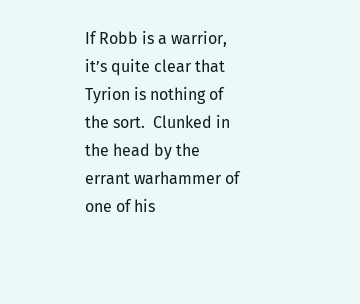If Robb is a warrior, it’s quite clear that Tyrion is nothing of the sort.  Clunked in the head by the errant warhammer of one of his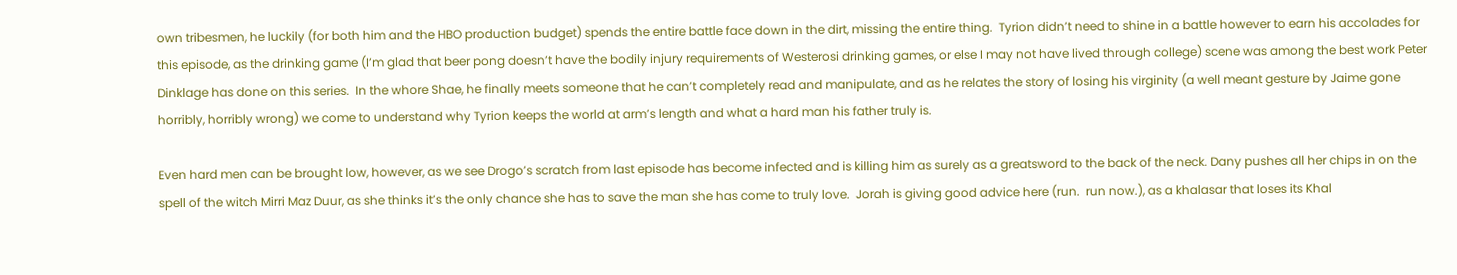own tribesmen, he luckily (for both him and the HBO production budget) spends the entire battle face down in the dirt, missing the entire thing.  Tyrion didn’t need to shine in a battle however to earn his accolades for this episode, as the drinking game (I’m glad that beer pong doesn’t have the bodily injury requirements of Westerosi drinking games, or else I may not have lived through college) scene was among the best work Peter Dinklage has done on this series.  In the whore Shae, he finally meets someone that he can’t completely read and manipulate, and as he relates the story of losing his virginity (a well meant gesture by Jaime gone horribly, horribly wrong) we come to understand why Tyrion keeps the world at arm’s length and what a hard man his father truly is.

Even hard men can be brought low, however, as we see Drogo’s scratch from last episode has become infected and is killing him as surely as a greatsword to the back of the neck. Dany pushes all her chips in on the spell of the witch Mirri Maz Duur, as she thinks it’s the only chance she has to save the man she has come to truly love.  Jorah is giving good advice here (run.  run now.), as a khalasar that loses its Khal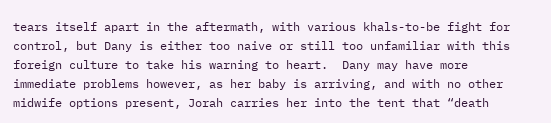tears itself apart in the aftermath, with various khals-to-be fight for control, but Dany is either too naive or still too unfamiliar with this foreign culture to take his warning to heart.  Dany may have more immediate problems however, as her baby is arriving, and with no other midwife options present, Jorah carries her into the tent that “death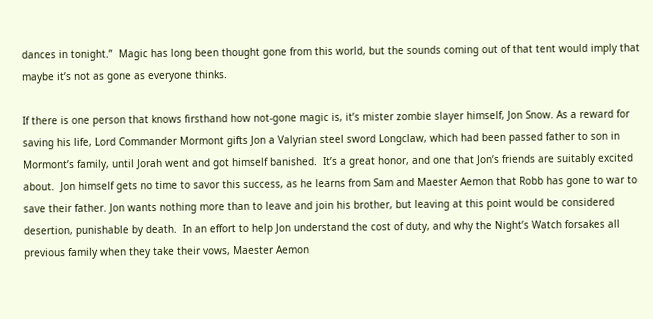dances in tonight.”  Magic has long been thought gone from this world, but the sounds coming out of that tent would imply that maybe it’s not as gone as everyone thinks.

If there is one person that knows firsthand how not-gone magic is, it’s mister zombie slayer himself, Jon Snow. As a reward for saving his life, Lord Commander Mormont gifts Jon a Valyrian steel sword Longclaw, which had been passed father to son in Mormont’s family, until Jorah went and got himself banished.  It’s a great honor, and one that Jon’s friends are suitably excited about.  Jon himself gets no time to savor this success, as he learns from Sam and Maester Aemon that Robb has gone to war to save their father. Jon wants nothing more than to leave and join his brother, but leaving at this point would be considered desertion, punishable by death.  In an effort to help Jon understand the cost of duty, and why the Night’s Watch forsakes all previous family when they take their vows, Maester Aemon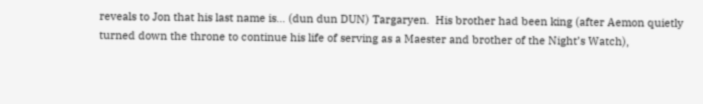reveals to Jon that his last name is… (dun dun DUN) Targaryen.  His brother had been king (after Aemon quietly turned down the throne to continue his life of serving as a Maester and brother of the Night’s Watch),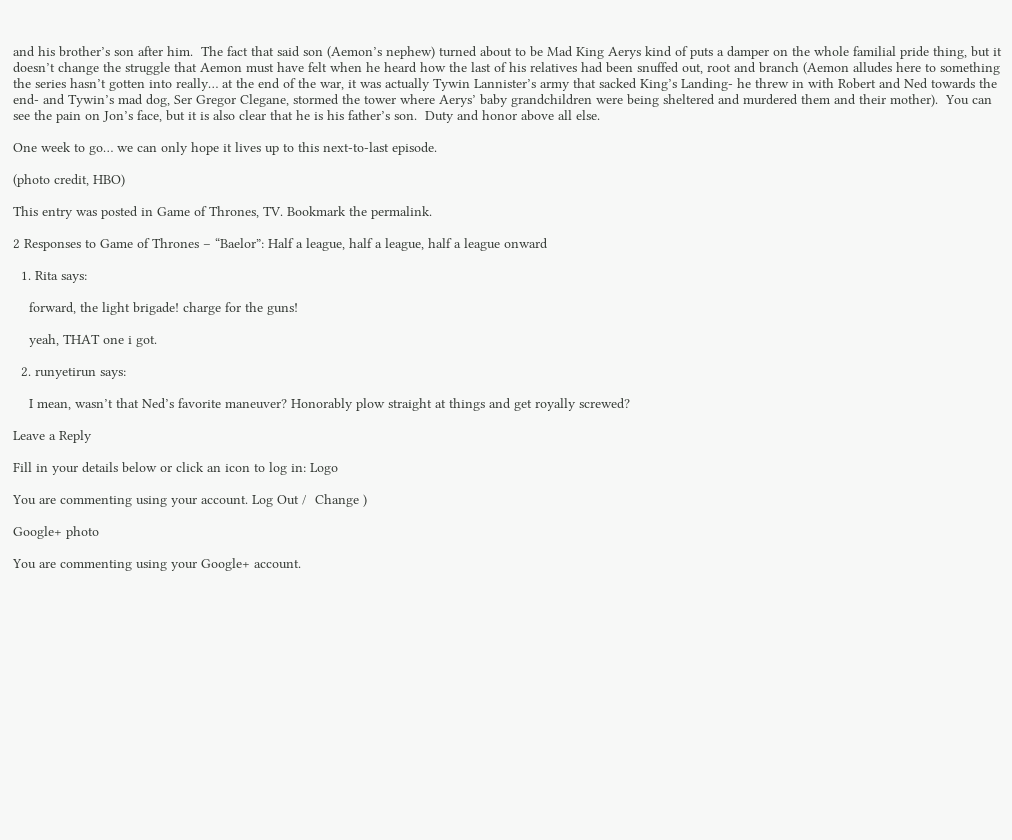and his brother’s son after him.  The fact that said son (Aemon’s nephew) turned about to be Mad King Aerys kind of puts a damper on the whole familial pride thing, but it doesn’t change the struggle that Aemon must have felt when he heard how the last of his relatives had been snuffed out, root and branch (Aemon alludes here to something the series hasn’t gotten into really… at the end of the war, it was actually Tywin Lannister’s army that sacked King’s Landing- he threw in with Robert and Ned towards the end- and Tywin’s mad dog, Ser Gregor Clegane, stormed the tower where Aerys’ baby grandchildren were being sheltered and murdered them and their mother).  You can see the pain on Jon’s face, but it is also clear that he is his father’s son.  Duty and honor above all else.

One week to go… we can only hope it lives up to this next-to-last episode.

(photo credit, HBO)

This entry was posted in Game of Thrones, TV. Bookmark the permalink.

2 Responses to Game of Thrones – “Baelor”: Half a league, half a league, half a league onward

  1. Rita says:

    forward, the light brigade! charge for the guns!

    yeah, THAT one i got.

  2. runyetirun says:

    I mean, wasn’t that Ned’s favorite maneuver? Honorably plow straight at things and get royally screwed?

Leave a Reply

Fill in your details below or click an icon to log in: Logo

You are commenting using your account. Log Out /  Change )

Google+ photo

You are commenting using your Google+ account.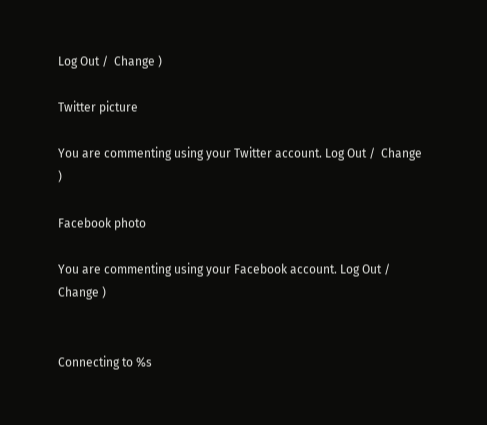Log Out /  Change )

Twitter picture

You are commenting using your Twitter account. Log Out /  Change )

Facebook photo

You are commenting using your Facebook account. Log Out /  Change )


Connecting to %s